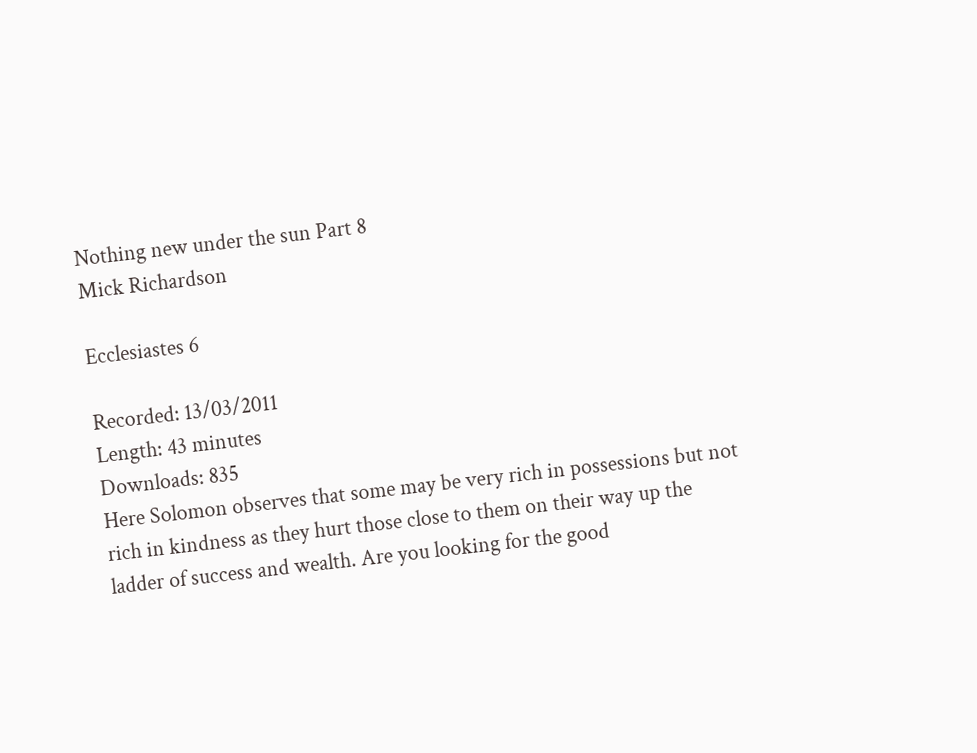Nothing new under the sun Part 8
Mick Richardson

Ecclesiastes 6

Recorded: 13/03/2011
Length: 43 minutes
Downloads: 835
Here Solomon observes that some may be very rich in possessions but not rich in kindness as they hurt those close to them on their way up the ladder of success and wealth. Are you looking for the good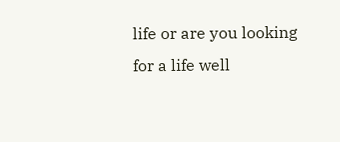life or are you looking for a life well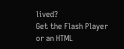lived?
Get the Flash Player or an HTML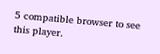5 compatible browser to see this player.